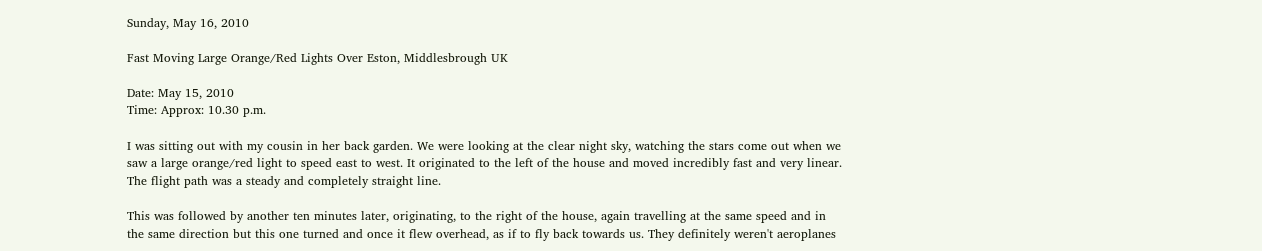Sunday, May 16, 2010

Fast Moving Large Orange/Red Lights Over Eston, Middlesbrough UK

Date: May 15, 2010
Time: Approx: 10.30 p.m.

I was sitting out with my cousin in her back garden. We were looking at the clear night sky, watching the stars come out when we saw a large orange/red light to speed east to west. It originated to the left of the house and moved incredibly fast and very linear. The flight path was a steady and completely straight line.

This was followed by another ten minutes later, originating, to the right of the house, again travelling at the same speed and in the same direction but this one turned and once it flew overhead, as if to fly back towards us. They definitely weren't aeroplanes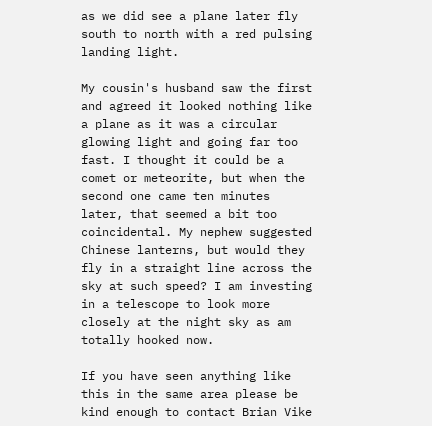as we did see a plane later fly south to north with a red pulsing landing light.

My cousin's husband saw the first and agreed it looked nothing like a plane as it was a circular glowing light and going far too fast. I thought it could be a comet or meteorite, but when the second one came ten minutes later, that seemed a bit too coincidental. My nephew suggested Chinese lanterns, but would they fly in a straight line across the sky at such speed? I am investing in a telescope to look more closely at the night sky as am totally hooked now.

If you have seen anything like this in the same area please be kind enough to contact Brian Vike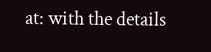at: with the details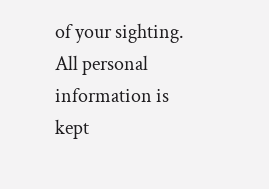of your sighting. All personal information is kept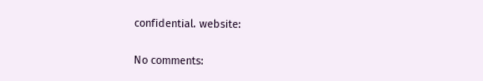confidential. website:

No comments: